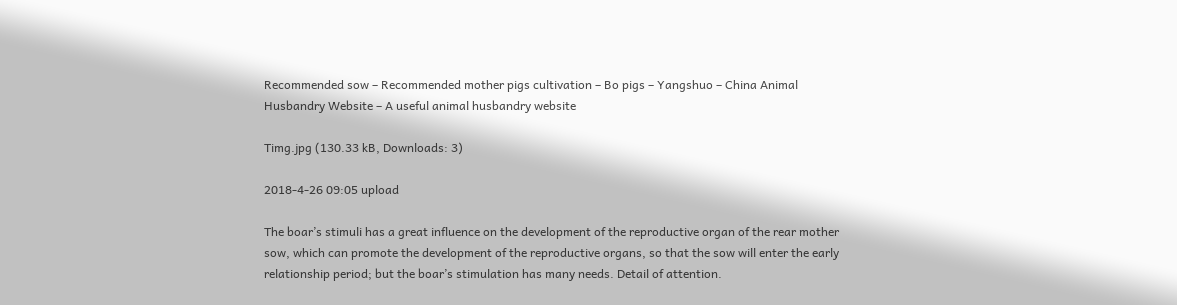Recommended sow – Recommended mother pigs cultivation – Bo pigs – Yangshuo – China Animal Husbandry Website – A useful animal husbandry website

Timg.jpg (130.33 kB, Downloads: 3)

2018-4-26 09:05 upload

The boar’s stimuli has a great influence on the development of the reproductive organ of the rear mother sow, which can promote the development of the reproductive organs, so that the sow will enter the early relationship period; but the boar’s stimulation has many needs. Detail of attention.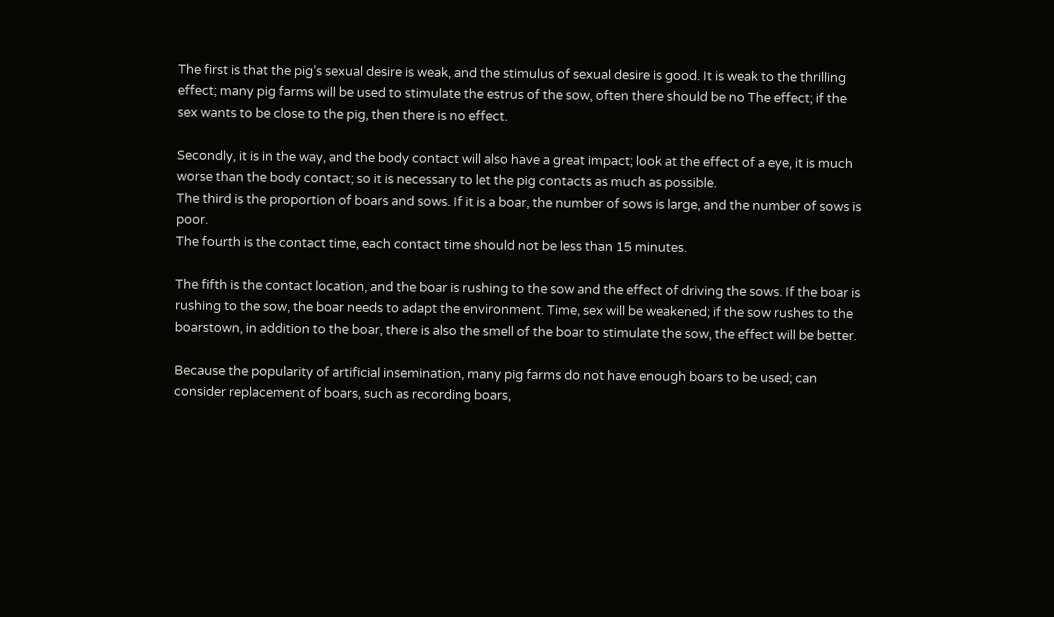The first is that the pig’s sexual desire is weak, and the stimulus of sexual desire is good. It is weak to the thrilling effect; many pig farms will be used to stimulate the estrus of the sow, often there should be no The effect; if the sex wants to be close to the pig, then there is no effect.

Secondly, it is in the way, and the body contact will also have a great impact; look at the effect of a eye, it is much worse than the body contact; so it is necessary to let the pig contacts as much as possible.
The third is the proportion of boars and sows. If it is a boar, the number of sows is large, and the number of sows is poor.
The fourth is the contact time, each contact time should not be less than 15 minutes.

The fifth is the contact location, and the boar is rushing to the sow and the effect of driving the sows. If the boar is rushing to the sow, the boar needs to adapt the environment. Time, sex will be weakened; if the sow rushes to the boarstown, in addition to the boar, there is also the smell of the boar to stimulate the sow, the effect will be better.

Because the popularity of artificial insemination, many pig farms do not have enough boars to be used; can consider replacement of boars, such as recording boars,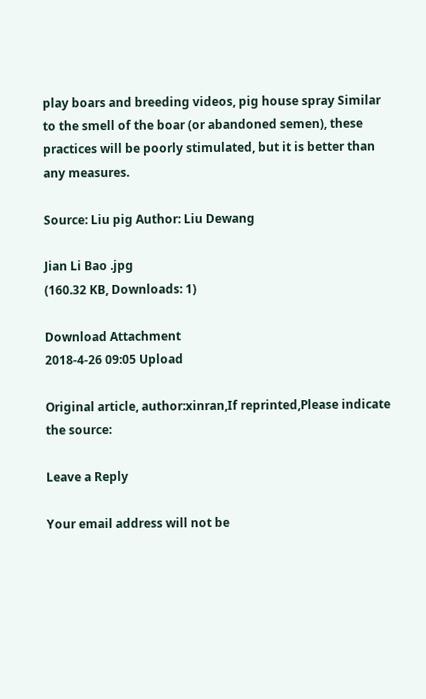play boars and breeding videos, pig house spray Similar to the smell of the boar (or abandoned semen), these practices will be poorly stimulated, but it is better than any measures.

Source: Liu pig Author: Liu Dewang

Jian Li Bao .jpg
(160.32 KB, Downloads: 1)

Download Attachment
2018-4-26 09:05 Upload

Original article, author:xinran,If reprinted,Please indicate the source:

Leave a Reply

Your email address will not be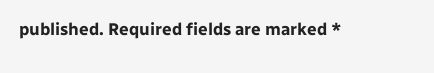published. Required fields are marked *